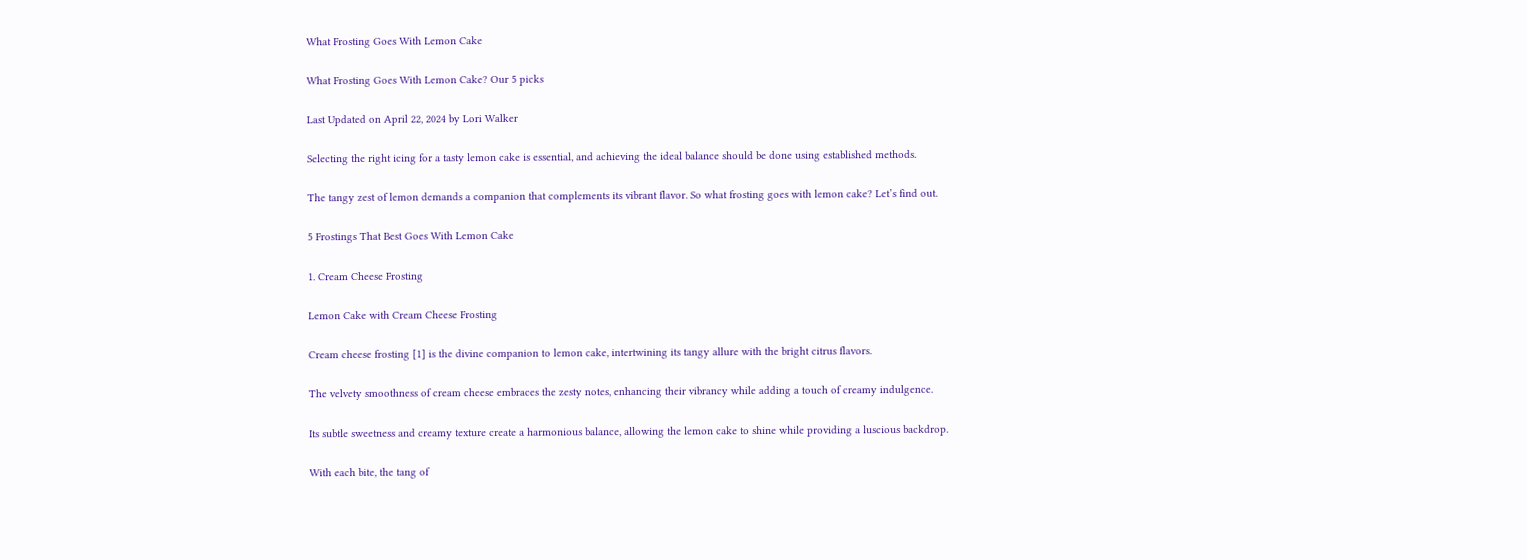What Frosting Goes With Lemon Cake

What Frosting Goes With Lemon Cake? Our 5 picks

Last Updated on April 22, 2024 by Lori Walker

Selecting the right icing for a tasty lemon cake is essential, and achieving the ideal balance should be done using established methods.

The tangy zest of lemon demands a companion that complements its vibrant flavor. So what frosting goes with lemon cake? Let’s find out.

5 Frostings That Best Goes With Lemon Cake

1. Cream Cheese Frosting

Lemon Cake with Cream Cheese Frosting

Cream cheese frosting [1] is the divine companion to lemon cake, intertwining its tangy allure with the bright citrus flavors.

The velvety smoothness of cream cheese embraces the zesty notes, enhancing their vibrancy while adding a touch of creamy indulgence.

Its subtle sweetness and creamy texture create a harmonious balance, allowing the lemon cake to shine while providing a luscious backdrop.

With each bite, the tang of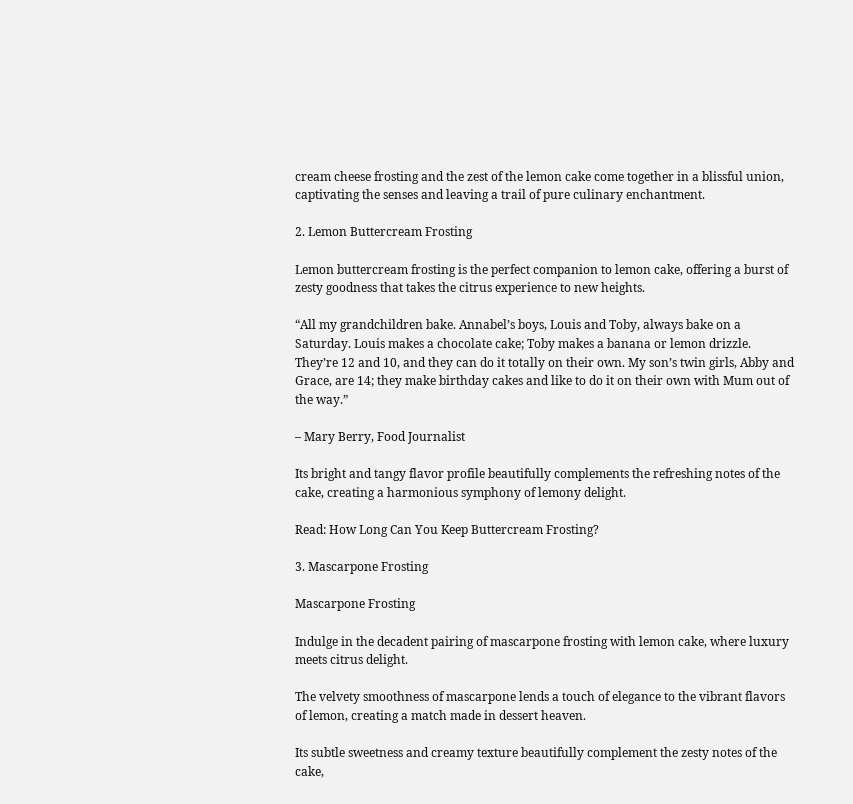cream cheese frosting and the zest of the lemon cake come together in a blissful union, captivating the senses and leaving a trail of pure culinary enchantment.

2. Lemon Buttercream Frosting

Lemon buttercream frosting is the perfect companion to lemon cake, offering a burst of zesty goodness that takes the citrus experience to new heights.

“All my grandchildren bake. Annabel’s boys, Louis and Toby, always bake on a Saturday. Louis makes a chocolate cake; Toby makes a banana or lemon drizzle. They’re 12 and 10, and they can do it totally on their own. My son’s twin girls, Abby and Grace, are 14; they make birthday cakes and like to do it on their own with Mum out of the way.”

– Mary Berry, Food Journalist

Its bright and tangy flavor profile beautifully complements the refreshing notes of the cake, creating a harmonious symphony of lemony delight.

Read: How Long Can You Keep Buttercream Frosting?

3. Mascarpone Frosting

Mascarpone Frosting

Indulge in the decadent pairing of mascarpone frosting with lemon cake, where luxury meets citrus delight.

The velvety smoothness of mascarpone lends a touch of elegance to the vibrant flavors of lemon, creating a match made in dessert heaven.

Its subtle sweetness and creamy texture beautifully complement the zesty notes of the cake,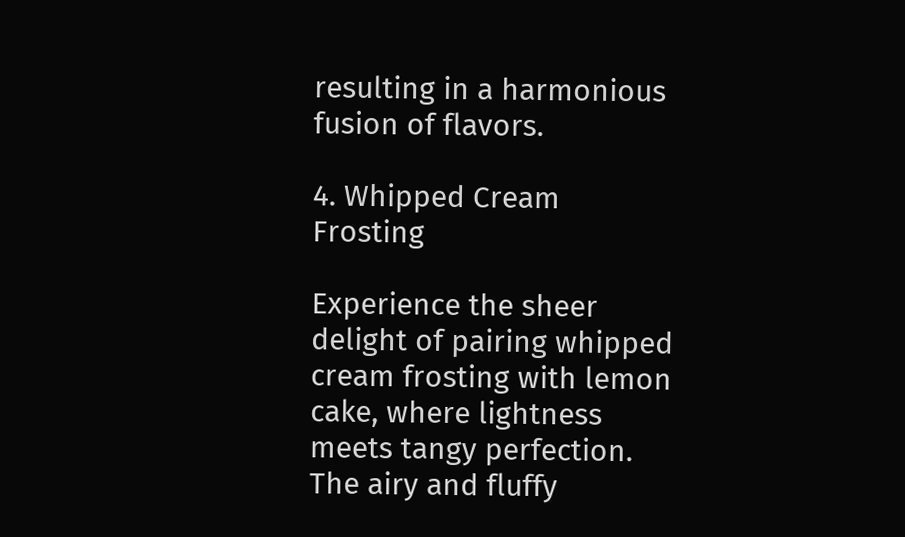resulting in a harmonious fusion of flavors.

4. Whipped Cream Frosting

Experience the sheer delight of pairing whipped cream frosting with lemon cake, where lightness meets tangy perfection. The airy and fluffy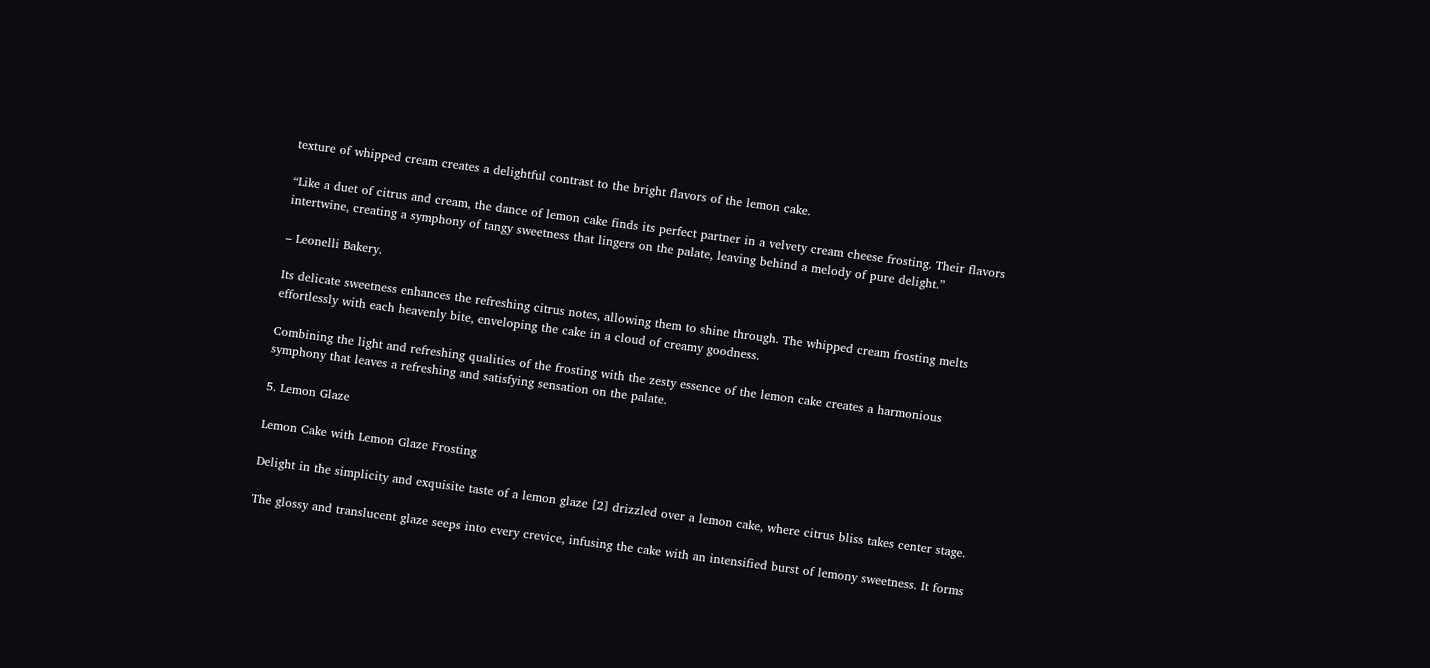texture of whipped cream creates a delightful contrast to the bright flavors of the lemon cake.

“Like a duet of citrus and cream, the dance of lemon cake finds its perfect partner in a velvety cream cheese frosting. Their flavors intertwine, creating a symphony of tangy sweetness that lingers on the palate, leaving behind a melody of pure delight.”

– Leonelli Bakery.

Its delicate sweetness enhances the refreshing citrus notes, allowing them to shine through. The whipped cream frosting melts effortlessly with each heavenly bite, enveloping the cake in a cloud of creamy goodness.

Combining the light and refreshing qualities of the frosting with the zesty essence of the lemon cake creates a harmonious symphony that leaves a refreshing and satisfying sensation on the palate.

5. Lemon Glaze

Lemon Cake with Lemon Glaze Frosting

Delight in the simplicity and exquisite taste of a lemon glaze [2] drizzled over a lemon cake, where citrus bliss takes center stage.

The glossy and translucent glaze seeps into every crevice, infusing the cake with an intensified burst of lemony sweetness. It forms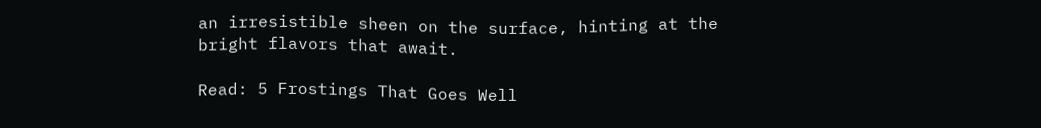an irresistible sheen on the surface, hinting at the bright flavors that await.

Read: 5 Frostings That Goes Well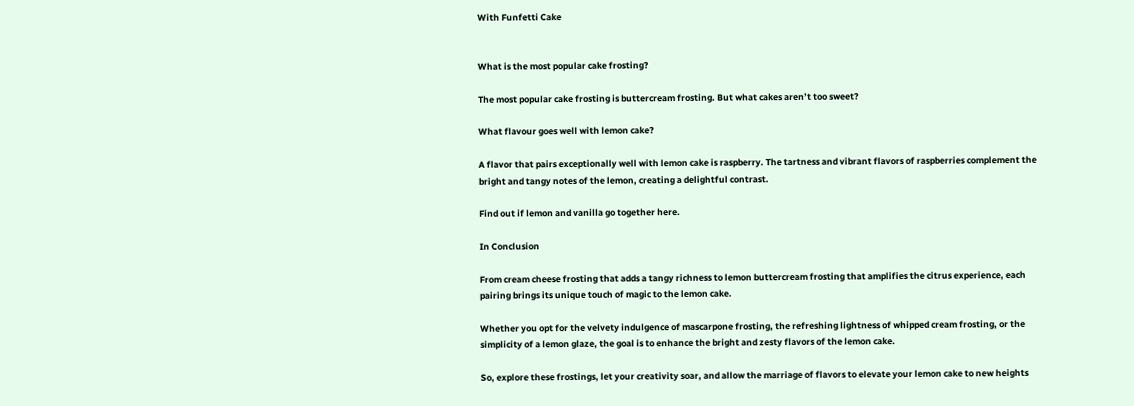With Funfetti Cake


What is the most popular cake frosting?

The most popular cake frosting is buttercream frosting. But what cakes aren’t too sweet?

What flavour goes well with lemon cake?

A flavor that pairs exceptionally well with lemon cake is raspberry. The tartness and vibrant flavors of raspberries complement the bright and tangy notes of the lemon, creating a delightful contrast.

Find out if lemon and vanilla go together here.

In Conclusion

From cream cheese frosting that adds a tangy richness to lemon buttercream frosting that amplifies the citrus experience, each pairing brings its unique touch of magic to the lemon cake.

Whether you opt for the velvety indulgence of mascarpone frosting, the refreshing lightness of whipped cream frosting, or the simplicity of a lemon glaze, the goal is to enhance the bright and zesty flavors of the lemon cake.

So, explore these frostings, let your creativity soar, and allow the marriage of flavors to elevate your lemon cake to new heights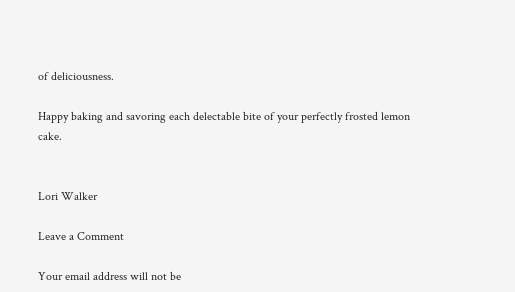of deliciousness.

Happy baking and savoring each delectable bite of your perfectly frosted lemon cake.


Lori Walker

Leave a Comment

Your email address will not be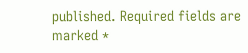published. Required fields are marked *